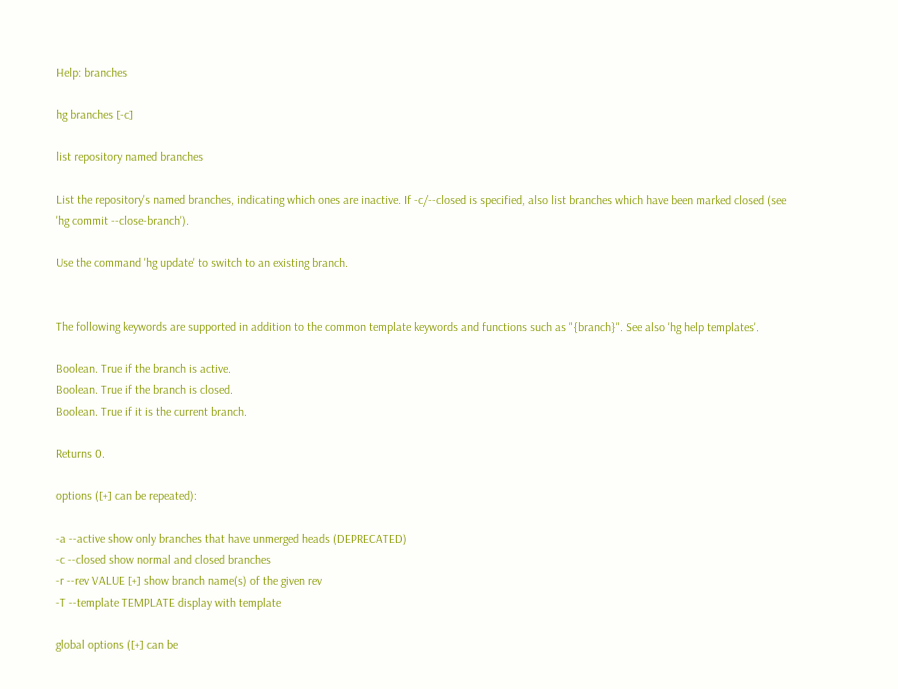Help: branches

hg branches [-c]

list repository named branches

List the repository's named branches, indicating which ones are inactive. If -c/--closed is specified, also list branches which have been marked closed (see 'hg commit --close-branch').

Use the command 'hg update' to switch to an existing branch.


The following keywords are supported in addition to the common template keywords and functions such as "{branch}". See also 'hg help templates'.

Boolean. True if the branch is active.
Boolean. True if the branch is closed.
Boolean. True if it is the current branch.

Returns 0.

options ([+] can be repeated):

-a --active show only branches that have unmerged heads (DEPRECATED)
-c --closed show normal and closed branches
-r --rev VALUE [+] show branch name(s) of the given rev
-T --template TEMPLATE display with template

global options ([+] can be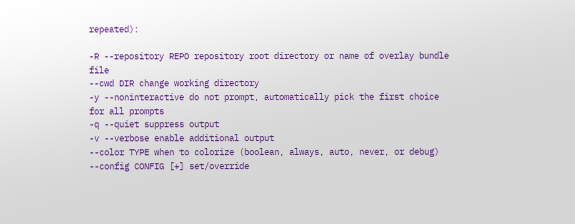repeated):

-R --repository REPO repository root directory or name of overlay bundle file
--cwd DIR change working directory
-y --noninteractive do not prompt, automatically pick the first choice for all prompts
-q --quiet suppress output
-v --verbose enable additional output
--color TYPE when to colorize (boolean, always, auto, never, or debug)
--config CONFIG [+] set/override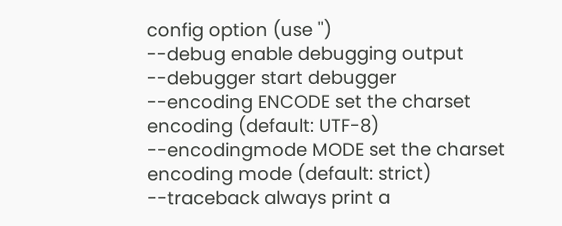config option (use '')
--debug enable debugging output
--debugger start debugger
--encoding ENCODE set the charset encoding (default: UTF-8)
--encodingmode MODE set the charset encoding mode (default: strict)
--traceback always print a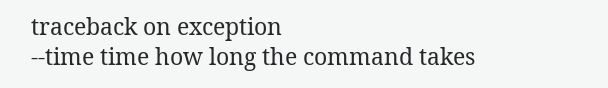traceback on exception
--time time how long the command takes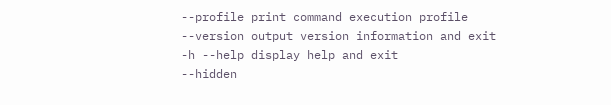--profile print command execution profile
--version output version information and exit
-h --help display help and exit
--hidden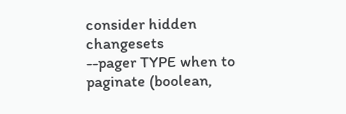consider hidden changesets
--pager TYPE when to paginate (boolean,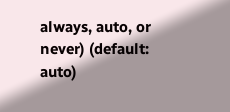always, auto, or never) (default: auto)